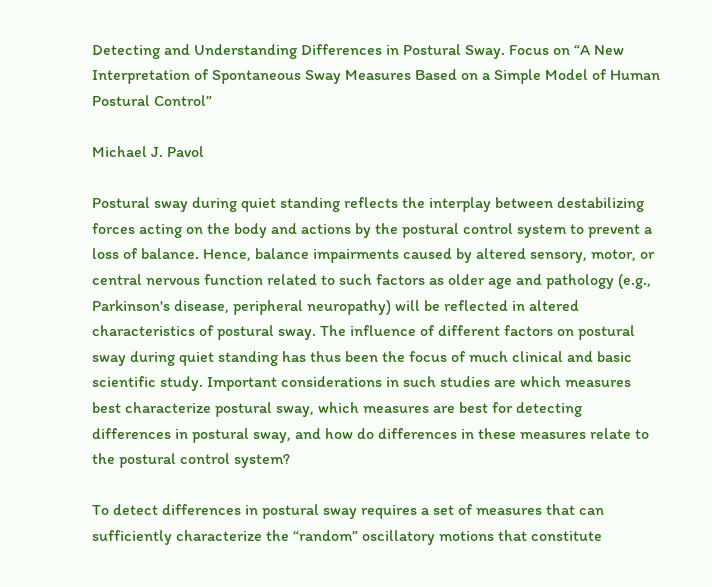Detecting and Understanding Differences in Postural Sway. Focus on “A New Interpretation of Spontaneous Sway Measures Based on a Simple Model of Human Postural Control”

Michael J. Pavol

Postural sway during quiet standing reflects the interplay between destabilizing forces acting on the body and actions by the postural control system to prevent a loss of balance. Hence, balance impairments caused by altered sensory, motor, or central nervous function related to such factors as older age and pathology (e.g., Parkinson's disease, peripheral neuropathy) will be reflected in altered characteristics of postural sway. The influence of different factors on postural sway during quiet standing has thus been the focus of much clinical and basic scientific study. Important considerations in such studies are which measures best characterize postural sway, which measures are best for detecting differences in postural sway, and how do differences in these measures relate to the postural control system?

To detect differences in postural sway requires a set of measures that can sufficiently characterize the “random” oscillatory motions that constitute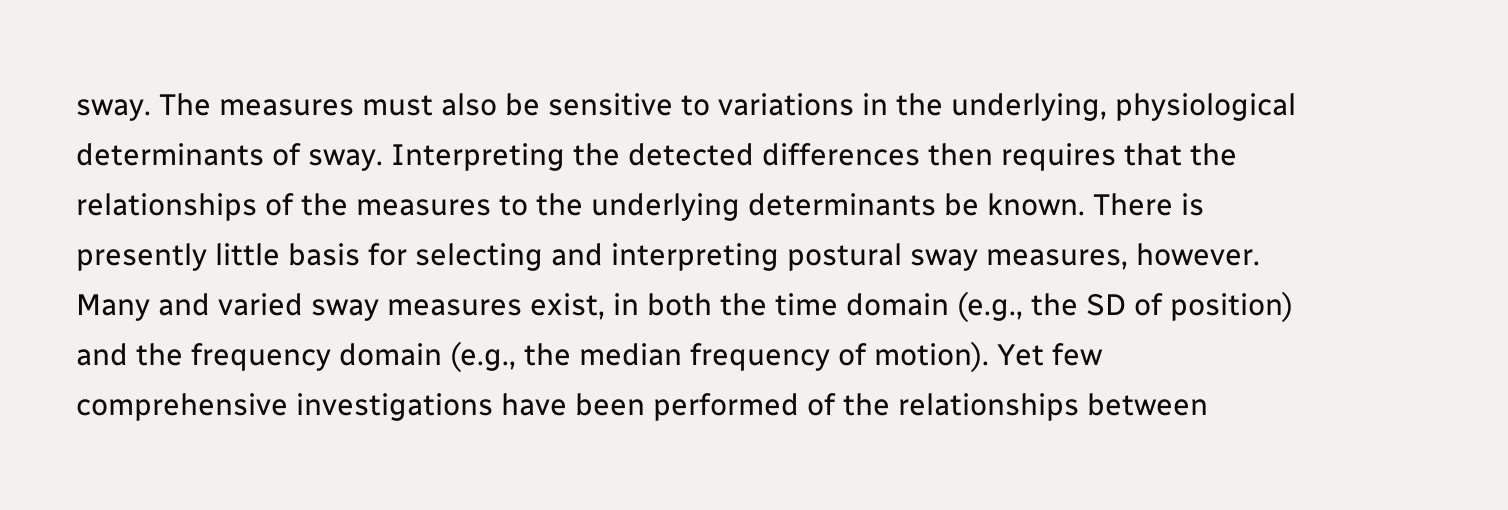sway. The measures must also be sensitive to variations in the underlying, physiological determinants of sway. Interpreting the detected differences then requires that the relationships of the measures to the underlying determinants be known. There is presently little basis for selecting and interpreting postural sway measures, however. Many and varied sway measures exist, in both the time domain (e.g., the SD of position) and the frequency domain (e.g., the median frequency of motion). Yet few comprehensive investigations have been performed of the relationships between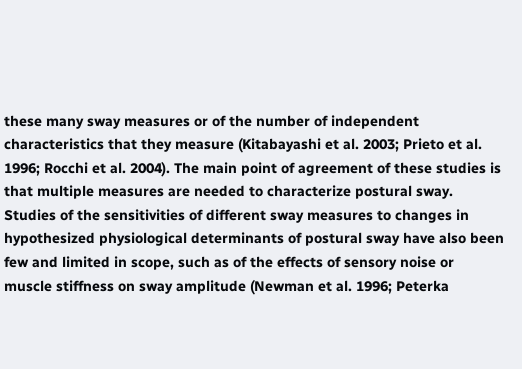these many sway measures or of the number of independent characteristics that they measure (Kitabayashi et al. 2003; Prieto et al. 1996; Rocchi et al. 2004). The main point of agreement of these studies is that multiple measures are needed to characterize postural sway. Studies of the sensitivities of different sway measures to changes in hypothesized physiological determinants of postural sway have also been few and limited in scope, such as of the effects of sensory noise or muscle stiffness on sway amplitude (Newman et al. 1996; Peterka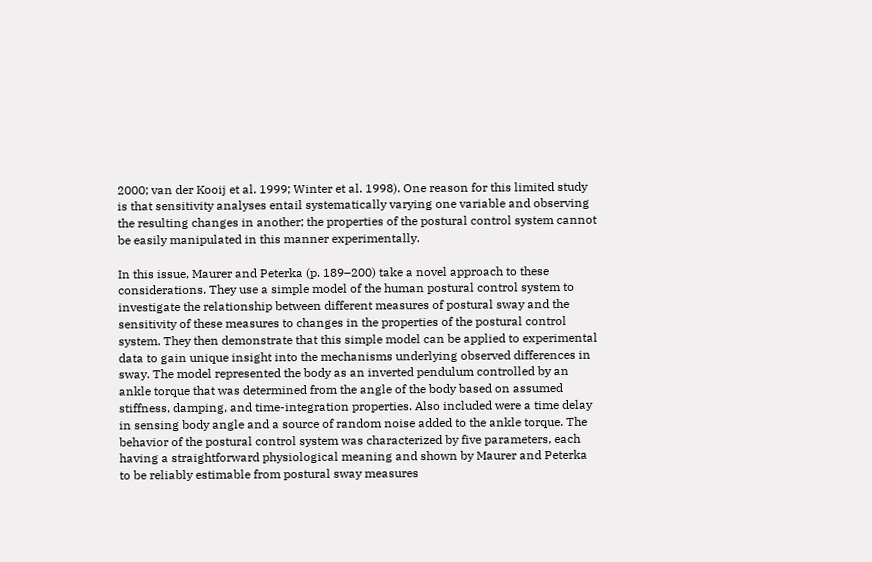2000; van der Kooij et al. 1999; Winter et al. 1998). One reason for this limited study is that sensitivity analyses entail systematically varying one variable and observing the resulting changes in another; the properties of the postural control system cannot be easily manipulated in this manner experimentally.

In this issue, Maurer and Peterka (p. 189–200) take a novel approach to these considerations. They use a simple model of the human postural control system to investigate the relationship between different measures of postural sway and the sensitivity of these measures to changes in the properties of the postural control system. They then demonstrate that this simple model can be applied to experimental data to gain unique insight into the mechanisms underlying observed differences in sway. The model represented the body as an inverted pendulum controlled by an ankle torque that was determined from the angle of the body based on assumed stiffness, damping, and time-integration properties. Also included were a time delay in sensing body angle and a source of random noise added to the ankle torque. The behavior of the postural control system was characterized by five parameters, each having a straightforward physiological meaning and shown by Maurer and Peterka to be reliably estimable from postural sway measures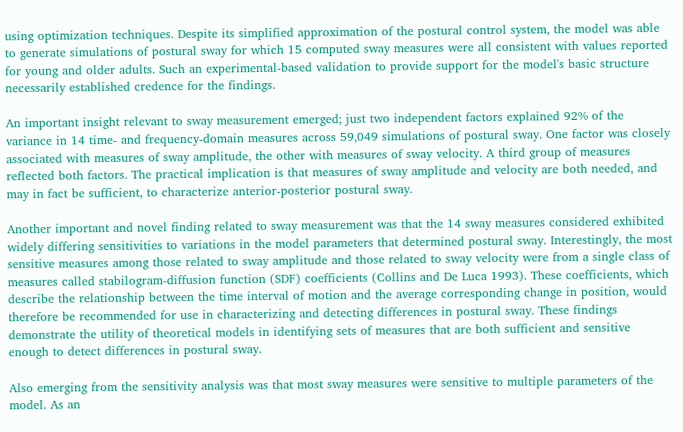using optimization techniques. Despite its simplified approximation of the postural control system, the model was able to generate simulations of postural sway for which 15 computed sway measures were all consistent with values reported for young and older adults. Such an experimental-based validation to provide support for the model's basic structure necessarily established credence for the findings.

An important insight relevant to sway measurement emerged; just two independent factors explained 92% of the variance in 14 time- and frequency-domain measures across 59,049 simulations of postural sway. One factor was closely associated with measures of sway amplitude, the other with measures of sway velocity. A third group of measures reflected both factors. The practical implication is that measures of sway amplitude and velocity are both needed, and may in fact be sufficient, to characterize anterior-posterior postural sway.

Another important and novel finding related to sway measurement was that the 14 sway measures considered exhibited widely differing sensitivities to variations in the model parameters that determined postural sway. Interestingly, the most sensitive measures among those related to sway amplitude and those related to sway velocity were from a single class of measures called stabilogram-diffusion function (SDF) coefficients (Collins and De Luca 1993). These coefficients, which describe the relationship between the time interval of motion and the average corresponding change in position, would therefore be recommended for use in characterizing and detecting differences in postural sway. These findings demonstrate the utility of theoretical models in identifying sets of measures that are both sufficient and sensitive enough to detect differences in postural sway.

Also emerging from the sensitivity analysis was that most sway measures were sensitive to multiple parameters of the model. As an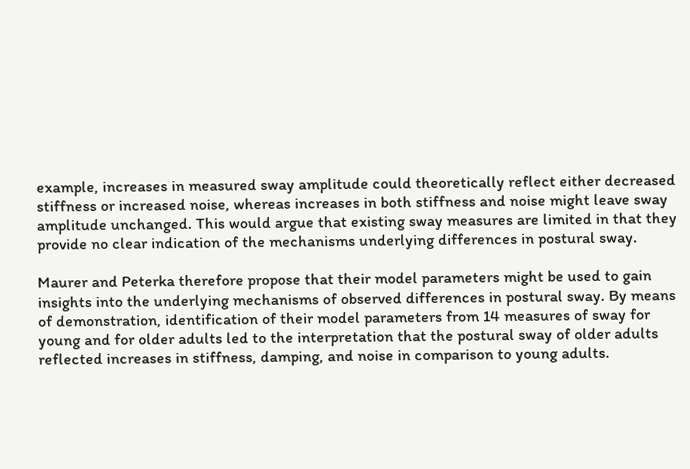example, increases in measured sway amplitude could theoretically reflect either decreased stiffness or increased noise, whereas increases in both stiffness and noise might leave sway amplitude unchanged. This would argue that existing sway measures are limited in that they provide no clear indication of the mechanisms underlying differences in postural sway.

Maurer and Peterka therefore propose that their model parameters might be used to gain insights into the underlying mechanisms of observed differences in postural sway. By means of demonstration, identification of their model parameters from 14 measures of sway for young and for older adults led to the interpretation that the postural sway of older adults reflected increases in stiffness, damping, and noise in comparison to young adults.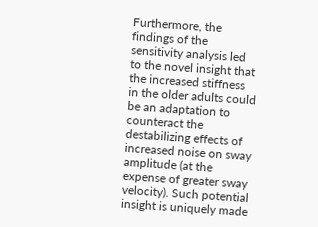Furthermore, the findings of the sensitivity analysis led to the novel insight that the increased stiffness in the older adults could be an adaptation to counteract the destabilizing effects of increased noise on sway amplitude (at the expense of greater sway velocity). Such potential insight is uniquely made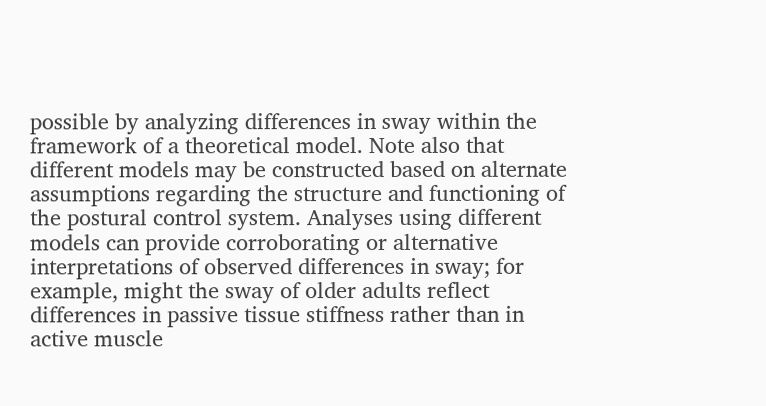possible by analyzing differences in sway within the framework of a theoretical model. Note also that different models may be constructed based on alternate assumptions regarding the structure and functioning of the postural control system. Analyses using different models can provide corroborating or alternative interpretations of observed differences in sway; for example, might the sway of older adults reflect differences in passive tissue stiffness rather than in active muscle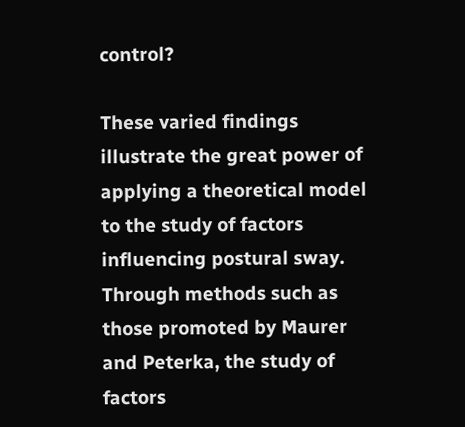control?

These varied findings illustrate the great power of applying a theoretical model to the study of factors influencing postural sway. Through methods such as those promoted by Maurer and Peterka, the study of factors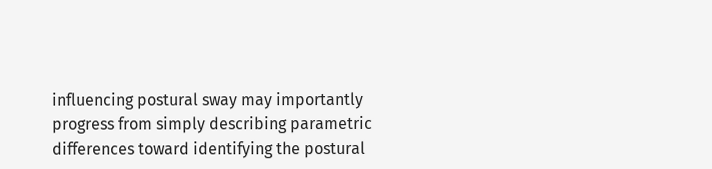influencing postural sway may importantly progress from simply describing parametric differences toward identifying the postural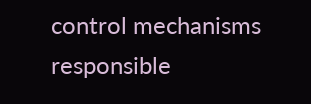control mechanisms responsible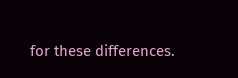for these differences.